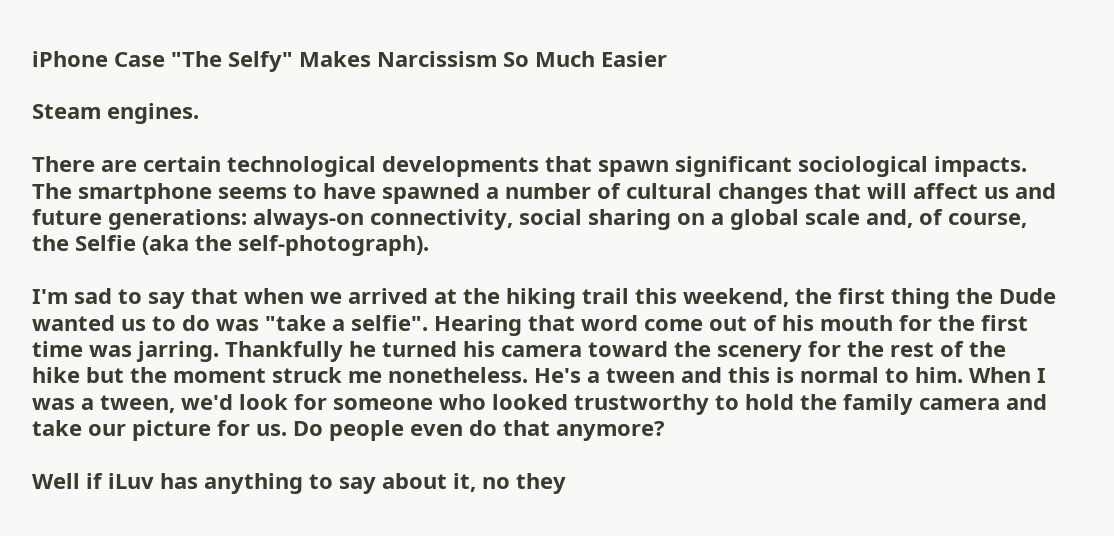iPhone Case "The Selfy" Makes Narcissism So Much Easier

Steam engines.

There are certain technological developments that spawn significant sociological impacts. The smartphone seems to have spawned a number of cultural changes that will affect us and future generations: always-on connectivity, social sharing on a global scale and, of course, the Selfie (aka the self-photograph).

I'm sad to say that when we arrived at the hiking trail this weekend, the first thing the Dude wanted us to do was "take a selfie". Hearing that word come out of his mouth for the first time was jarring. Thankfully he turned his camera toward the scenery for the rest of the hike but the moment struck me nonetheless. He's a tween and this is normal to him. When I was a tween, we'd look for someone who looked trustworthy to hold the family camera and take our picture for us. Do people even do that anymore?

Well if iLuv has anything to say about it, no they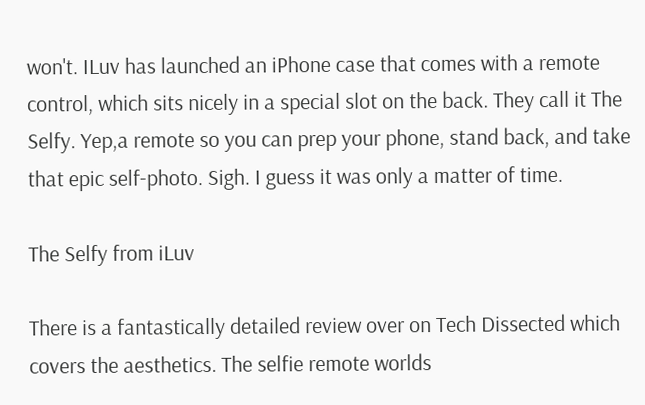won't. ILuv has launched an iPhone case that comes with a remote control, which sits nicely in a special slot on the back. They call it The Selfy. Yep,a remote so you can prep your phone, stand back, and take that epic self-photo. Sigh. I guess it was only a matter of time.

The Selfy from iLuv

There is a fantastically detailed review over on Tech Dissected which covers the aesthetics. The selfie remote worlds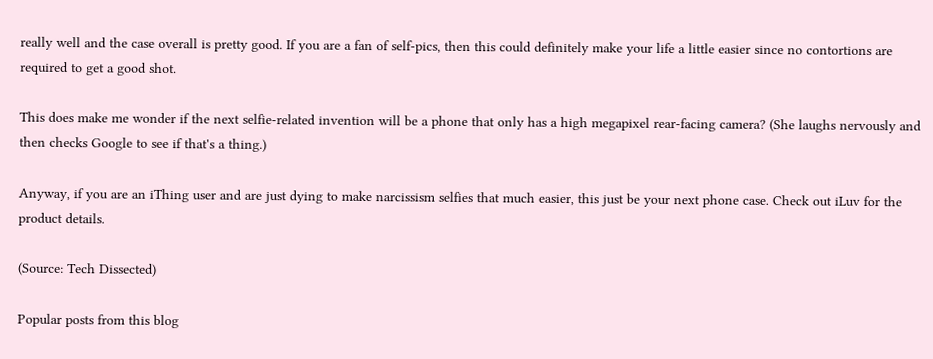really well and the case overall is pretty good. If you are a fan of self-pics, then this could definitely make your life a little easier since no contortions are required to get a good shot.

This does make me wonder if the next selfie-related invention will be a phone that only has a high megapixel rear-facing camera? (She laughs nervously and then checks Google to see if that's a thing.)

Anyway, if you are an iThing user and are just dying to make narcissism selfies that much easier, this just be your next phone case. Check out iLuv for the product details.

(Source: Tech Dissected)

Popular posts from this blog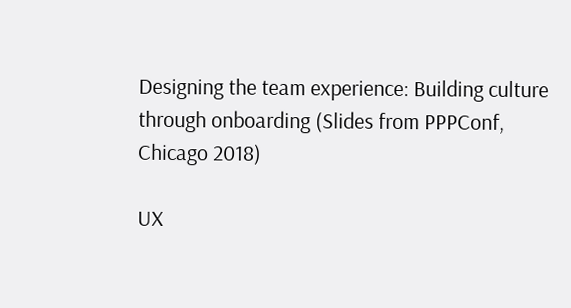Designing the team experience: Building culture through onboarding (Slides from PPPConf, Chicago 2018)

UX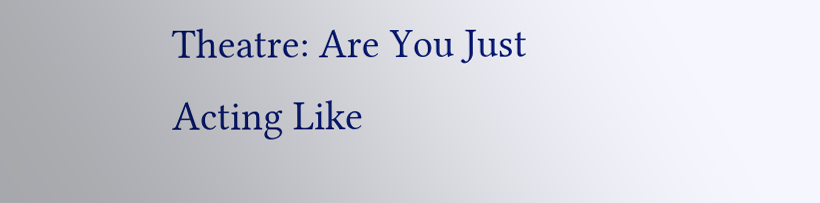Theatre: Are You Just Acting Like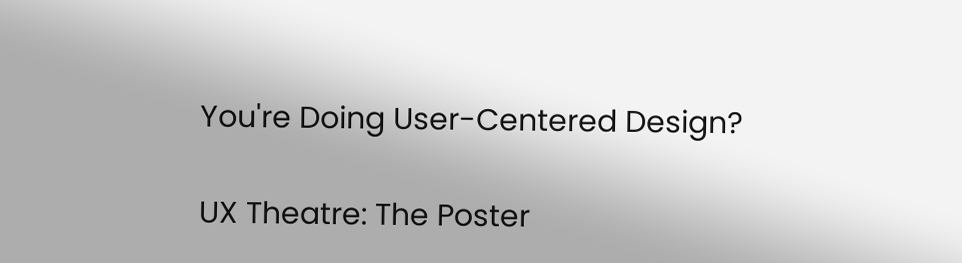You're Doing User-Centered Design?

UX Theatre: The Poster